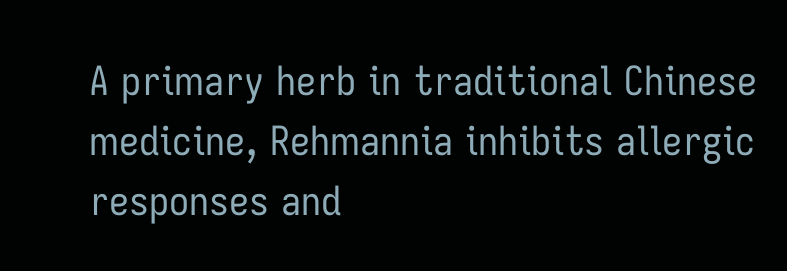A primary herb in traditional Chinese medicine, Rehmannia inhibits allergic responses and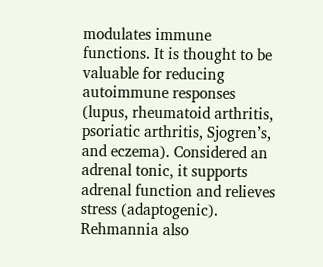modulates immune functions. It is thought to be valuable for reducing autoimmune responses (lupus, rheumatoid arthritis, psoriatic arthritis, Sjogren’s, and eczema). Considered an adrenal tonic, it supports adrenal function and relieves stress (adaptogenic). Rehmannia also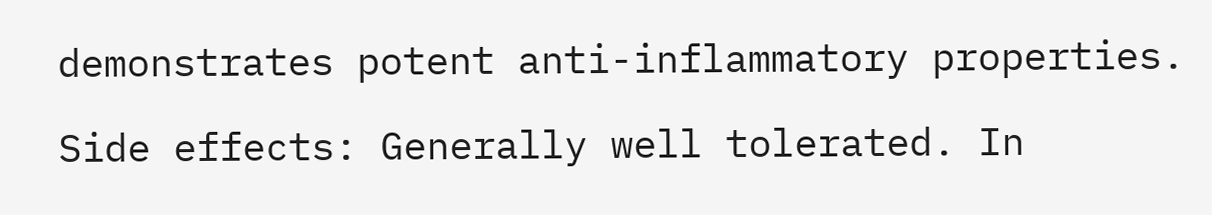demonstrates potent anti-inflammatory properties.

Side effects: Generally well tolerated. In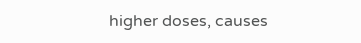higher doses, causes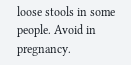loose stools in some people. Avoid in pregnancy.